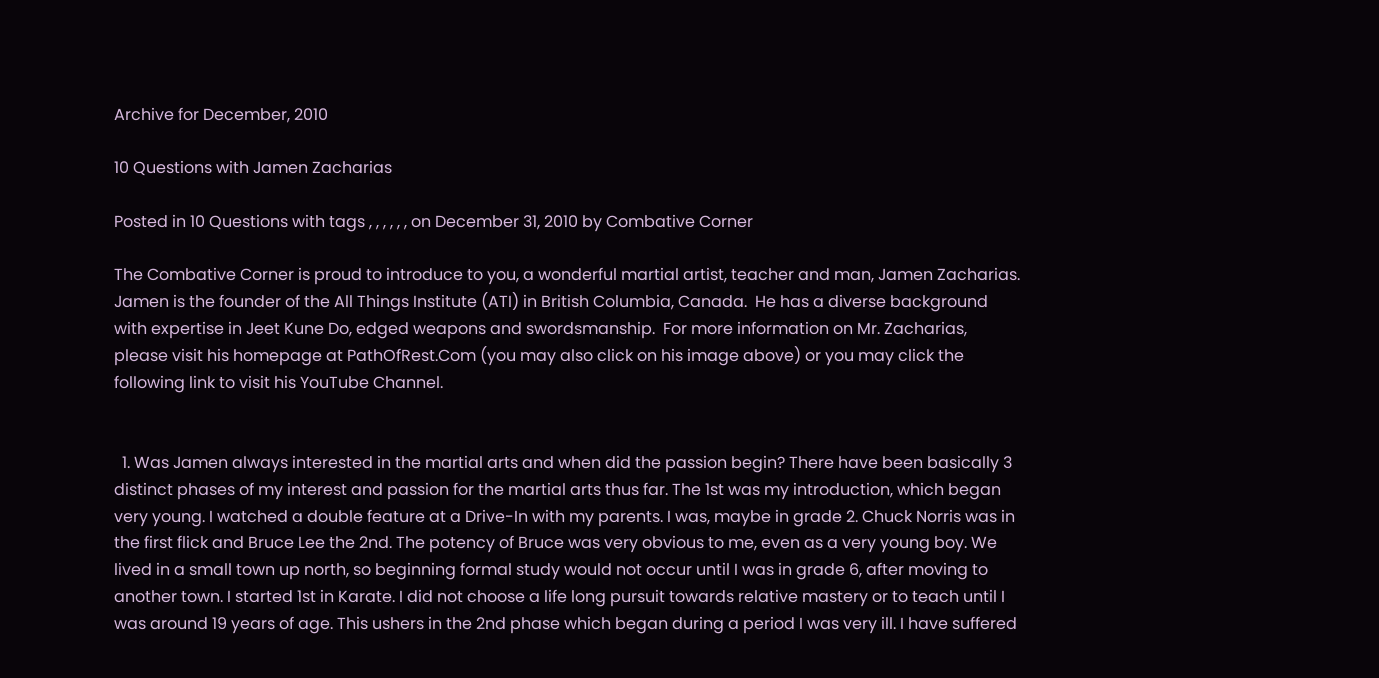Archive for December, 2010

10 Questions with Jamen Zacharias

Posted in 10 Questions with tags , , , , , , on December 31, 2010 by Combative Corner

The Combative Corner is proud to introduce to you, a wonderful martial artist, teacher and man, Jamen Zacharias.  Jamen is the founder of the All Things Institute (ATI) in British Columbia, Canada.  He has a diverse background with expertise in Jeet Kune Do, edged weapons and swordsmanship.  For more information on Mr. Zacharias, please visit his homepage at PathOfRest.Com (you may also click on his image above) or you may click the following link to visit his YouTube Channel.


  1. Was Jamen always interested in the martial arts and when did the passion begin? There have been basically 3 distinct phases of my interest and passion for the martial arts thus far. The 1st was my introduction, which began very young. I watched a double feature at a Drive-In with my parents. I was, maybe in grade 2. Chuck Norris was in the first flick and Bruce Lee the 2nd. The potency of Bruce was very obvious to me, even as a very young boy. We lived in a small town up north, so beginning formal study would not occur until I was in grade 6, after moving to another town. I started 1st in Karate. I did not choose a life long pursuit towards relative mastery or to teach until I was around 19 years of age. This ushers in the 2nd phase which began during a period I was very ill. I have suffered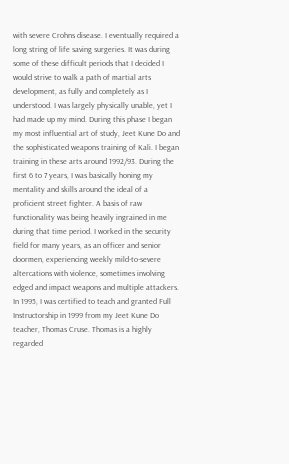with severe Crohns disease. I eventually required a long string of life saving surgeries. It was during some of these difficult periods that I decided I would strive to walk a path of martial arts development, as fully and completely as I understood. I was largely physically unable, yet I had made up my mind. During this phase I began my most influential art of study, Jeet Kune Do and the sophisticated weapons training of Kali. I began training in these arts around 1992/93. During the first 6 to 7 years, I was basically honing my mentality and skills around the ideal of a proficient street fighter. A basis of raw functionality was being heavily ingrained in me during that time period. I worked in the security field for many years, as an officer and senior doormen, experiencing weekly mild-to-severe altercations with violence, sometimes involving edged and impact weapons and multiple attackers. In 1995, I was certified to teach and granted Full Instructorship in 1999 from my Jeet Kune Do teacher, Thomas Cruse. Thomas is a highly regarded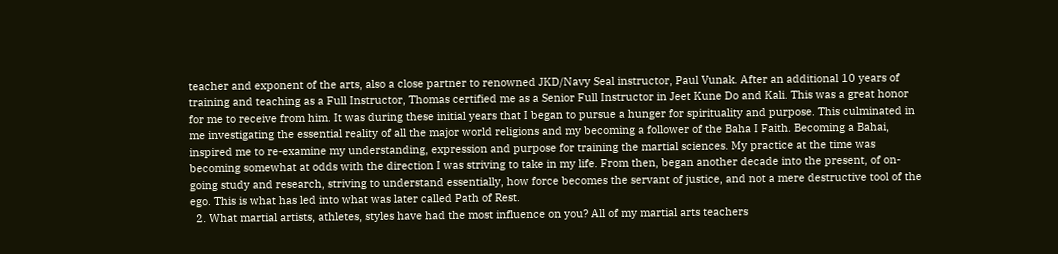teacher and exponent of the arts, also a close partner to renowned JKD/Navy Seal instructor, Paul Vunak. After an additional 10 years of training and teaching as a Full Instructor, Thomas certified me as a Senior Full Instructor in Jeet Kune Do and Kali. This was a great honor for me to receive from him. It was during these initial years that I began to pursue a hunger for spirituality and purpose. This culminated in me investigating the essential reality of all the major world religions and my becoming a follower of the Baha I Faith. Becoming a Bahai, inspired me to re-examine my understanding, expression and purpose for training the martial sciences. My practice at the time was becoming somewhat at odds with the direction I was striving to take in my life. From then, began another decade into the present, of on-going study and research, striving to understand essentially, how force becomes the servant of justice, and not a mere destructive tool of the ego. This is what has led into what was later called Path of Rest.
  2. What martial artists, athletes, styles have had the most influence on you? All of my martial arts teachers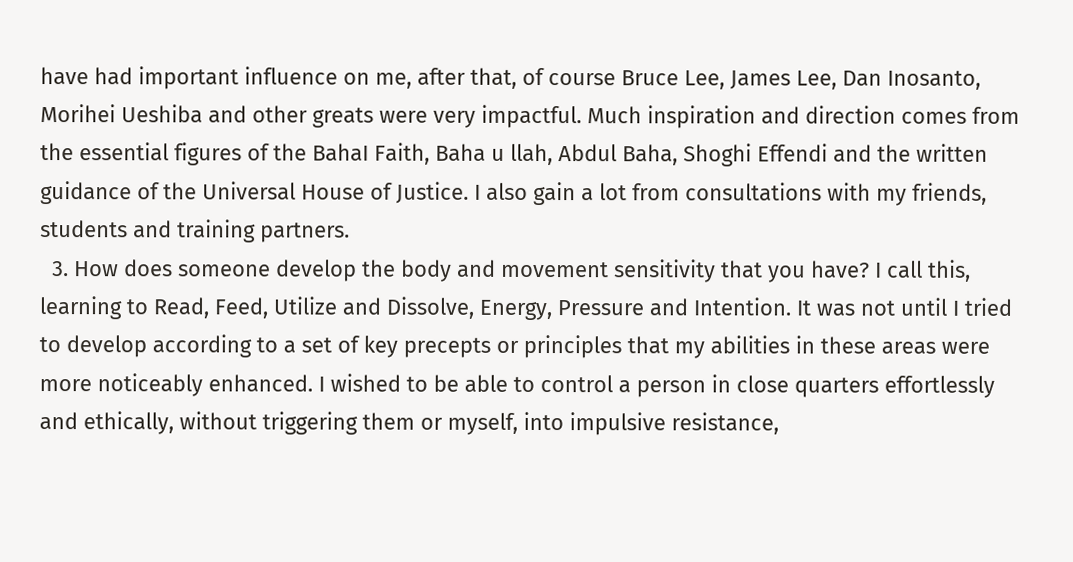have had important influence on me, after that, of course Bruce Lee, James Lee, Dan Inosanto, Morihei Ueshiba and other greats were very impactful. Much inspiration and direction comes from the essential figures of the BahaI Faith, Baha u llah, Abdul Baha, Shoghi Effendi and the written guidance of the Universal House of Justice. I also gain a lot from consultations with my friends, students and training partners.
  3. How does someone develop the body and movement sensitivity that you have? I call this, learning to Read, Feed, Utilize and Dissolve, Energy, Pressure and Intention. It was not until I tried to develop according to a set of key precepts or principles that my abilities in these areas were more noticeably enhanced. I wished to be able to control a person in close quarters effortlessly and ethically, without triggering them or myself, into impulsive resistance,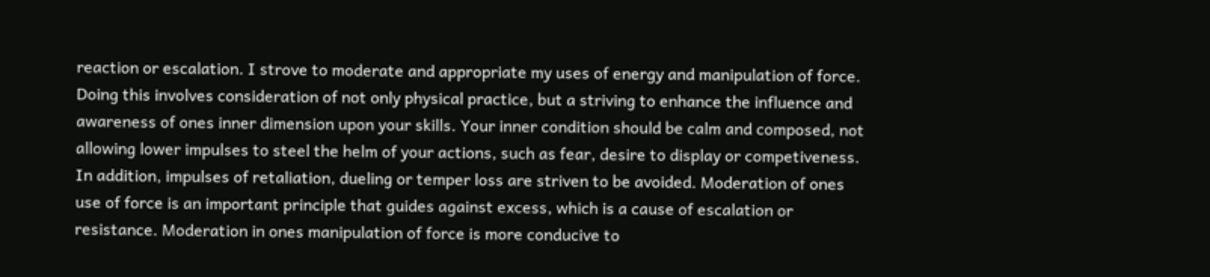reaction or escalation. I strove to moderate and appropriate my uses of energy and manipulation of force. Doing this involves consideration of not only physical practice, but a striving to enhance the influence and awareness of ones inner dimension upon your skills. Your inner condition should be calm and composed, not allowing lower impulses to steel the helm of your actions, such as fear, desire to display or competiveness. In addition, impulses of retaliation, dueling or temper loss are striven to be avoided. Moderation of ones use of force is an important principle that guides against excess, which is a cause of escalation or resistance. Moderation in ones manipulation of force is more conducive to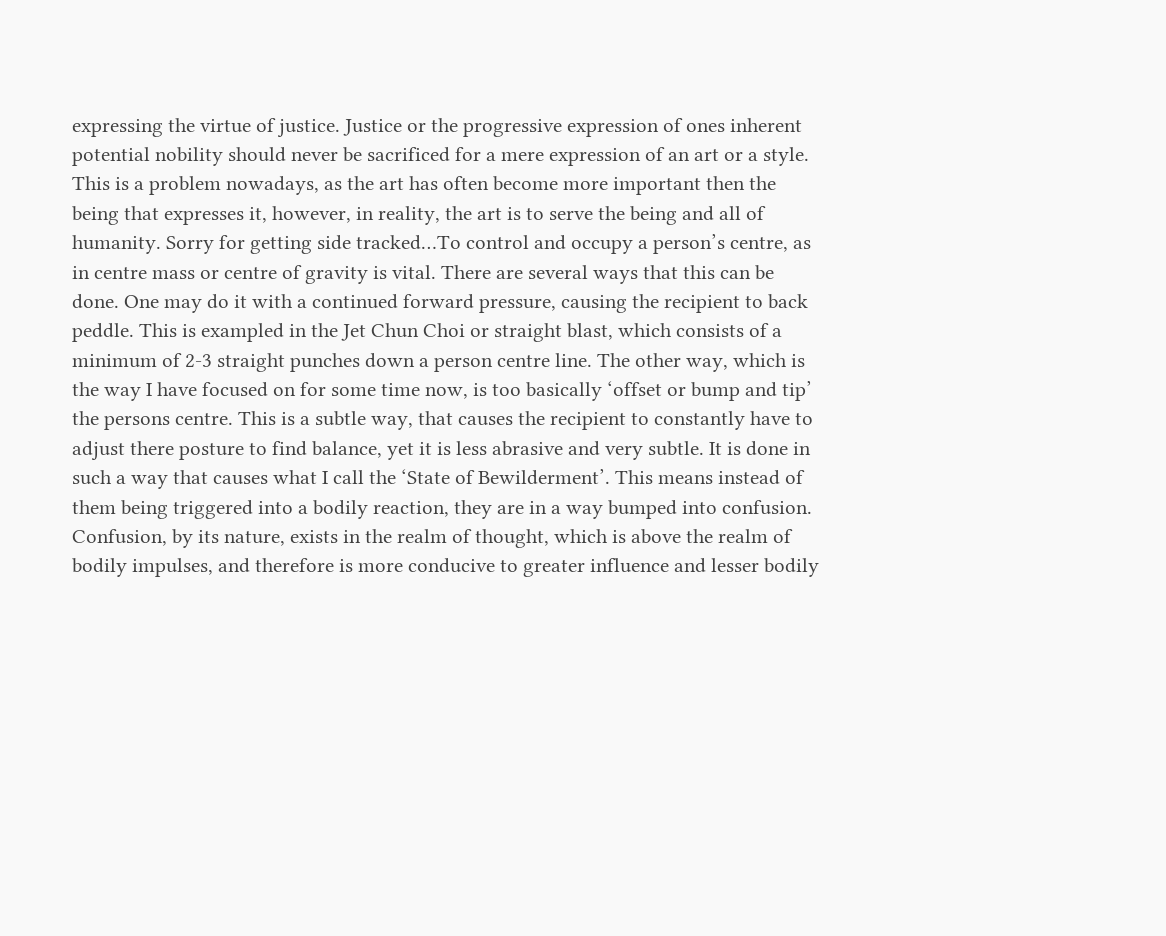expressing the virtue of justice. Justice or the progressive expression of ones inherent potential nobility should never be sacrificed for a mere expression of an art or a style. This is a problem nowadays, as the art has often become more important then the being that expresses it, however, in reality, the art is to serve the being and all of humanity. Sorry for getting side tracked…To control and occupy a person’s centre, as in centre mass or centre of gravity is vital. There are several ways that this can be done. One may do it with a continued forward pressure, causing the recipient to back peddle. This is exampled in the Jet Chun Choi or straight blast, which consists of a minimum of 2-3 straight punches down a person centre line. The other way, which is the way I have focused on for some time now, is too basically ‘offset or bump and tip’ the persons centre. This is a subtle way, that causes the recipient to constantly have to adjust there posture to find balance, yet it is less abrasive and very subtle. It is done in such a way that causes what I call the ‘State of Bewilderment’. This means instead of them being triggered into a bodily reaction, they are in a way bumped into confusion. Confusion, by its nature, exists in the realm of thought, which is above the realm of bodily impulses, and therefore is more conducive to greater influence and lesser bodily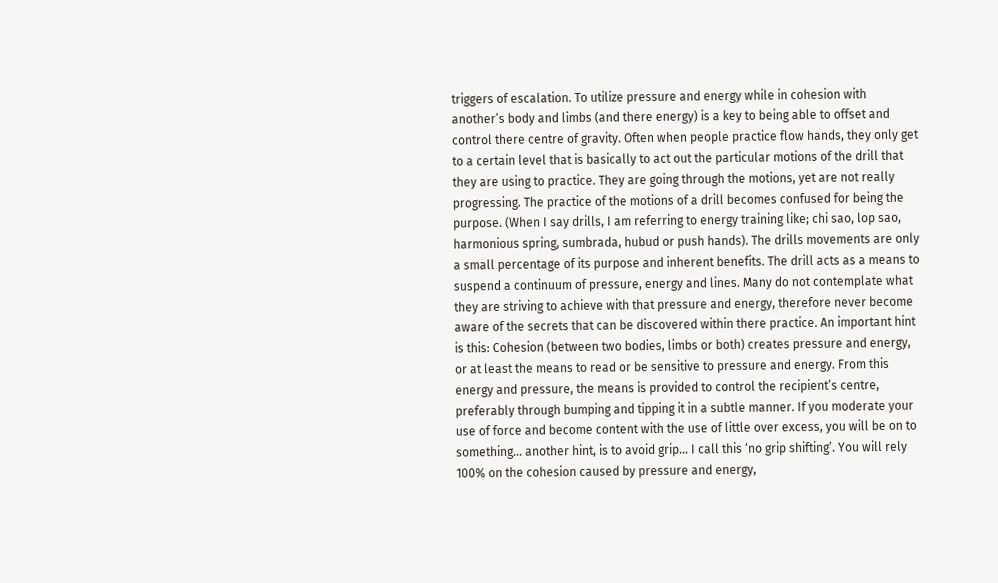triggers of escalation. To utilize pressure and energy while in cohesion with another’s body and limbs (and there energy) is a key to being able to offset and control there centre of gravity. Often when people practice flow hands, they only get to a certain level that is basically to act out the particular motions of the drill that they are using to practice. They are going through the motions, yet are not really progressing. The practice of the motions of a drill becomes confused for being the purpose. (When I say drills, I am referring to energy training like; chi sao, lop sao, harmonious spring, sumbrada, hubud or push hands). The drills movements are only a small percentage of its purpose and inherent benefits. The drill acts as a means to suspend a continuum of pressure, energy and lines. Many do not contemplate what they are striving to achieve with that pressure and energy, therefore never become aware of the secrets that can be discovered within there practice. An important hint is this: Cohesion (between two bodies, limbs or both) creates pressure and energy, or at least the means to read or be sensitive to pressure and energy. From this energy and pressure, the means is provided to control the recipient’s centre, preferably through bumping and tipping it in a subtle manner. If you moderate your use of force and become content with the use of little over excess, you will be on to something… another hint, is to avoid grip… I call this ‘no grip shifting’. You will rely 100% on the cohesion caused by pressure and energy,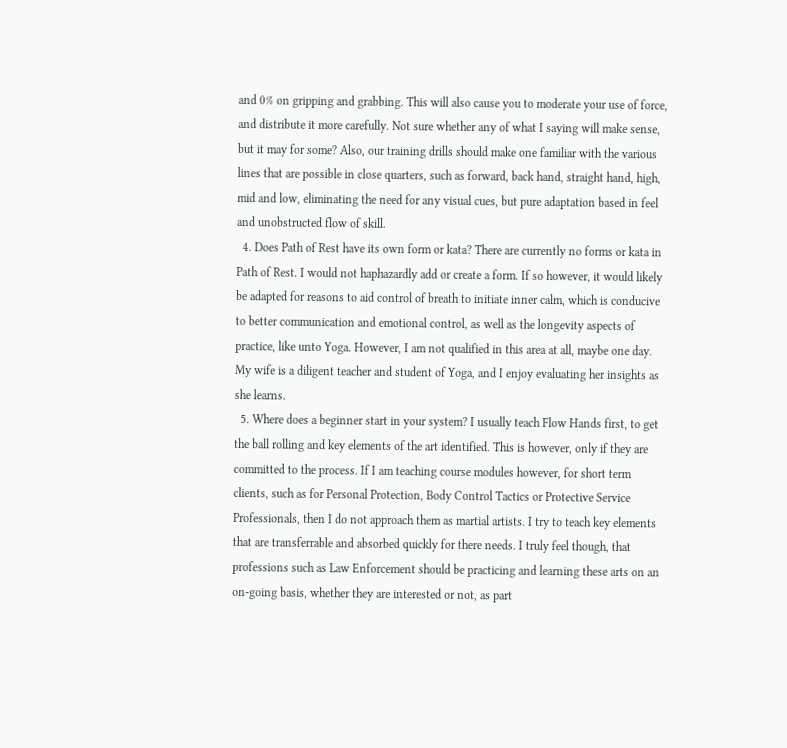and 0% on gripping and grabbing. This will also cause you to moderate your use of force, and distribute it more carefully. Not sure whether any of what I saying will make sense, but it may for some? Also, our training drills should make one familiar with the various lines that are possible in close quarters, such as forward, back hand, straight hand, high, mid and low, eliminating the need for any visual cues, but pure adaptation based in feel and unobstructed flow of skill.
  4. Does Path of Rest have its own form or kata? There are currently no forms or kata in Path of Rest. I would not haphazardly add or create a form. If so however, it would likely be adapted for reasons to aid control of breath to initiate inner calm, which is conducive to better communication and emotional control, as well as the longevity aspects of practice, like unto Yoga. However, I am not qualified in this area at all, maybe one day. My wife is a diligent teacher and student of Yoga, and I enjoy evaluating her insights as she learns.
  5. Where does a beginner start in your system? I usually teach Flow Hands first, to get the ball rolling and key elements of the art identified. This is however, only if they are committed to the process. If I am teaching course modules however, for short term clients, such as for Personal Protection, Body Control Tactics or Protective Service Professionals, then I do not approach them as martial artists. I try to teach key elements that are transferrable and absorbed quickly for there needs. I truly feel though, that professions such as Law Enforcement should be practicing and learning these arts on an on-going basis, whether they are interested or not, as part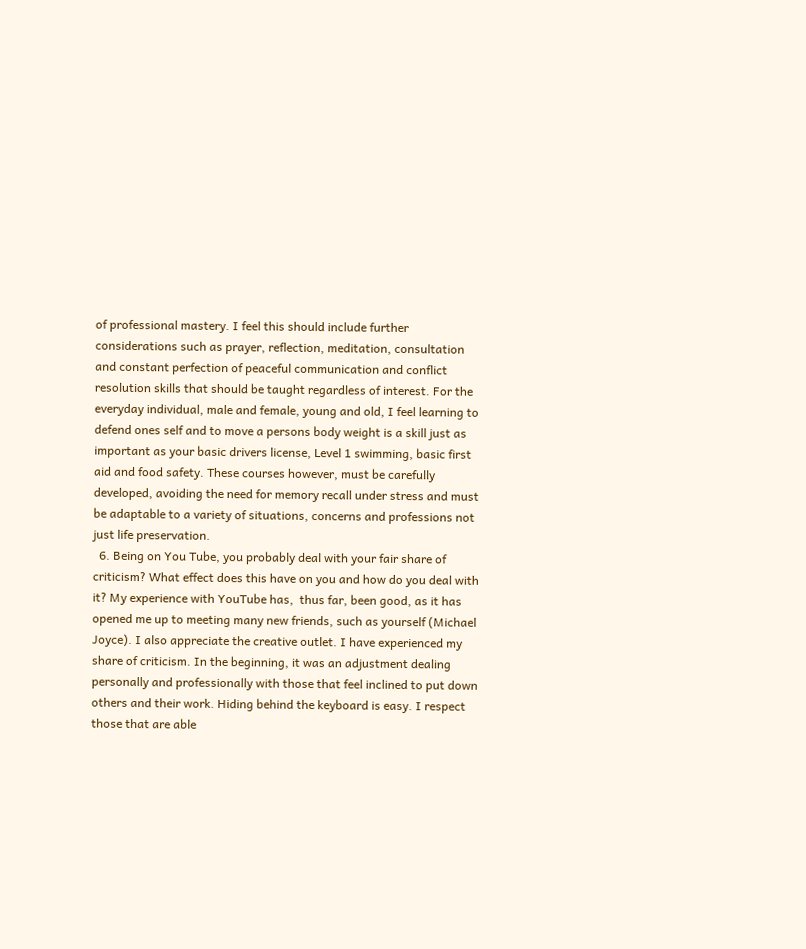of professional mastery. I feel this should include further considerations such as prayer, reflection, meditation, consultation and constant perfection of peaceful communication and conflict resolution skills that should be taught regardless of interest. For the everyday individual, male and female, young and old, I feel learning to defend ones self and to move a persons body weight is a skill just as important as your basic drivers license, Level 1 swimming, basic first aid and food safety. These courses however, must be carefully developed, avoiding the need for memory recall under stress and must be adaptable to a variety of situations, concerns and professions not just life preservation.
  6. Being on You Tube, you probably deal with your fair share of criticism? What effect does this have on you and how do you deal with it? My experience with YouTube has,  thus far, been good, as it has opened me up to meeting many new friends, such as yourself (Michael Joyce). I also appreciate the creative outlet. I have experienced my share of criticism. In the beginning, it was an adjustment dealing personally and professionally with those that feel inclined to put down others and their work. Hiding behind the keyboard is easy. I respect those that are able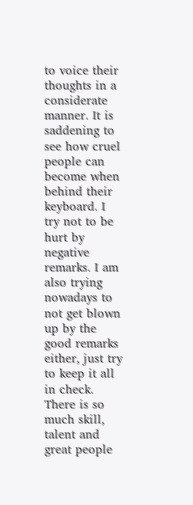to voice their thoughts in a considerate manner. It is saddening to see how cruel people can become when behind their keyboard. I try not to be hurt by negative remarks. I am also trying nowadays to not get blown up by the good remarks either, just try to keep it all in check. There is so much skill, talent and great people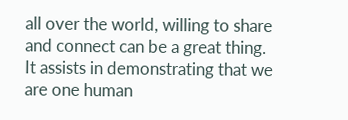all over the world, willing to share and connect can be a great thing.  It assists in demonstrating that we are one human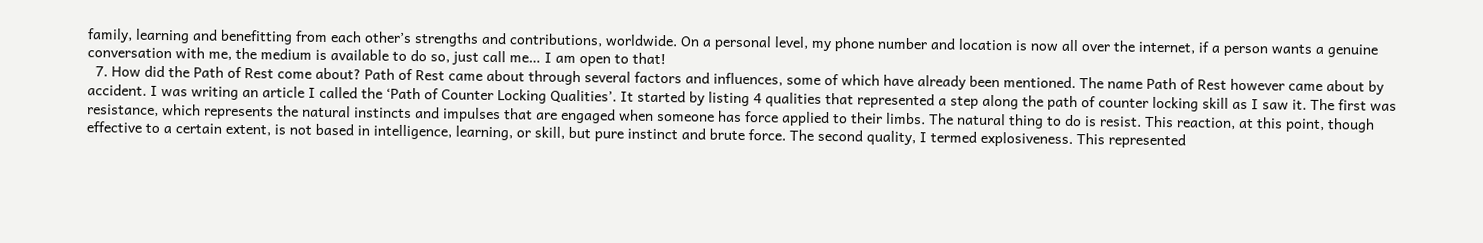family, learning and benefitting from each other’s strengths and contributions, worldwide. On a personal level, my phone number and location is now all over the internet, if a person wants a genuine conversation with me, the medium is available to do so, just call me… I am open to that!
  7. How did the Path of Rest come about? Path of Rest came about through several factors and influences, some of which have already been mentioned. The name Path of Rest however came about by accident. I was writing an article I called the ‘Path of Counter Locking Qualities’. It started by listing 4 qualities that represented a step along the path of counter locking skill as I saw it. The first was resistance, which represents the natural instincts and impulses that are engaged when someone has force applied to their limbs. The natural thing to do is resist. This reaction, at this point, though effective to a certain extent, is not based in intelligence, learning, or skill, but pure instinct and brute force. The second quality, I termed explosiveness. This represented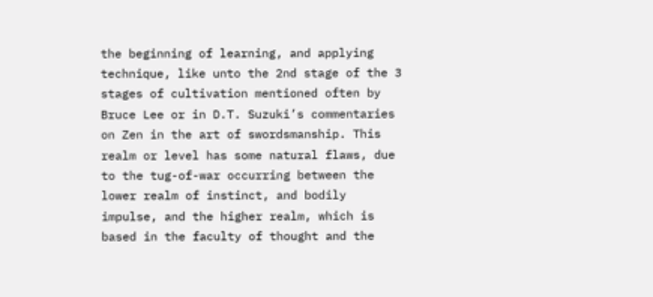the beginning of learning, and applying technique, like unto the 2nd stage of the 3 stages of cultivation mentioned often by Bruce Lee or in D.T. Suzuki’s commentaries on Zen in the art of swordsmanship. This realm or level has some natural flaws, due to the tug-of-war occurring between the lower realm of instinct, and bodily impulse, and the higher realm, which is based in the faculty of thought and the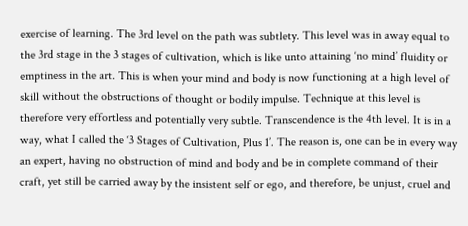exercise of learning. The 3rd level on the path was subtlety. This level was in away equal to the 3rd stage in the 3 stages of cultivation, which is like unto attaining ‘no mind’ fluidity or emptiness in the art. This is when your mind and body is now functioning at a high level of skill without the obstructions of thought or bodily impulse. Technique at this level is therefore very effortless and potentially very subtle. Transcendence is the 4th level. It is in a way, what I called the ‘3 Stages of Cultivation, Plus 1’. The reason is, one can be in every way an expert, having no obstruction of mind and body and be in complete command of their craft, yet still be carried away by the insistent self or ego, and therefore, be unjust, cruel and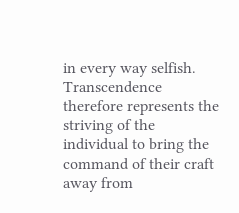in every way selfish. Transcendence therefore represents the striving of the individual to bring the command of their craft away from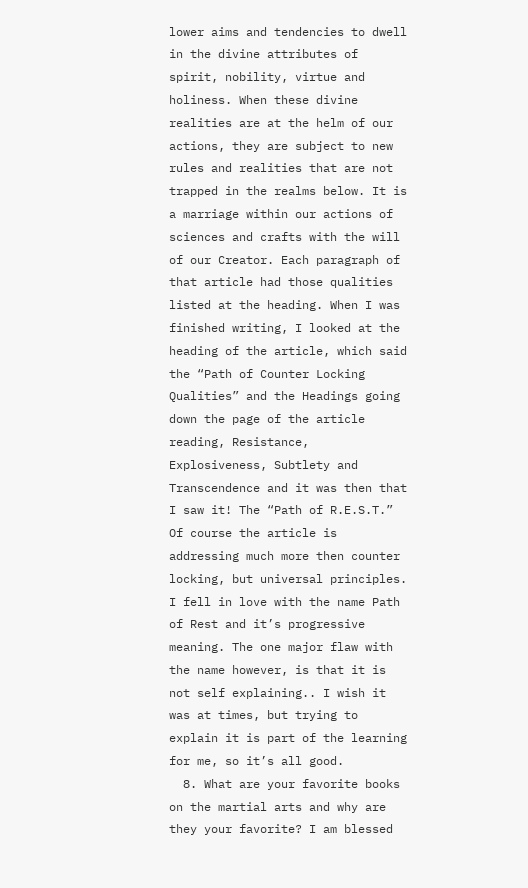lower aims and tendencies to dwell in the divine attributes of spirit, nobility, virtue and holiness. When these divine realities are at the helm of our actions, they are subject to new rules and realities that are not trapped in the realms below. It is a marriage within our actions of sciences and crafts with the will of our Creator. Each paragraph of that article had those qualities listed at the heading. When I was finished writing, I looked at the heading of the article, which said the “Path of Counter Locking Qualities” and the Headings going down the page of the article reading, Resistance, Explosiveness, Subtlety and Transcendence and it was then that I saw it! The “Path of R.E.S.T.” Of course the article is addressing much more then counter locking, but universal principles. I fell in love with the name Path of Rest and it’s progressive meaning. The one major flaw with the name however, is that it is not self explaining.. I wish it was at times, but trying to explain it is part of the learning for me, so it’s all good.
  8. What are your favorite books on the martial arts and why are they your favorite? I am blessed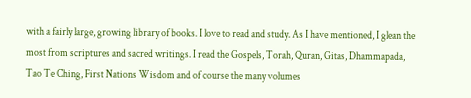with a fairly large, growing library of books. I love to read and study. As I have mentioned, I glean the most from scriptures and sacred writings. I read the Gospels, Torah, Quran, Gitas, Dhammapada, Tao Te Ching, First Nations Wisdom and of course the many volumes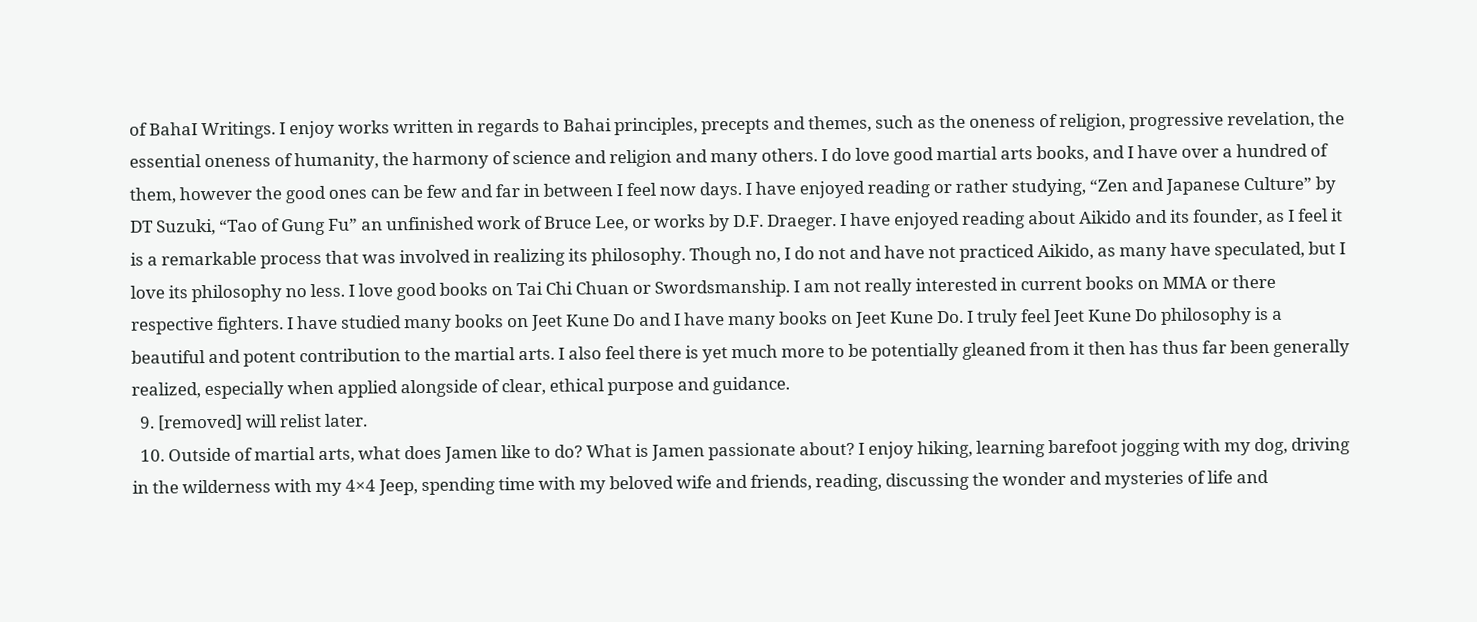of BahaI Writings. I enjoy works written in regards to Bahai principles, precepts and themes, such as the oneness of religion, progressive revelation, the essential oneness of humanity, the harmony of science and religion and many others. I do love good martial arts books, and I have over a hundred of them, however the good ones can be few and far in between I feel now days. I have enjoyed reading or rather studying, “Zen and Japanese Culture” by DT Suzuki, “Tao of Gung Fu” an unfinished work of Bruce Lee, or works by D.F. Draeger. I have enjoyed reading about Aikido and its founder, as I feel it is a remarkable process that was involved in realizing its philosophy. Though no, I do not and have not practiced Aikido, as many have speculated, but I love its philosophy no less. I love good books on Tai Chi Chuan or Swordsmanship. I am not really interested in current books on MMA or there respective fighters. I have studied many books on Jeet Kune Do and I have many books on Jeet Kune Do. I truly feel Jeet Kune Do philosophy is a beautiful and potent contribution to the martial arts. I also feel there is yet much more to be potentially gleaned from it then has thus far been generally realized, especially when applied alongside of clear, ethical purpose and guidance.
  9. [removed] will relist later.
  10. Outside of martial arts, what does Jamen like to do? What is Jamen passionate about? I enjoy hiking, learning barefoot jogging with my dog, driving in the wilderness with my 4×4 Jeep, spending time with my beloved wife and friends, reading, discussing the wonder and mysteries of life and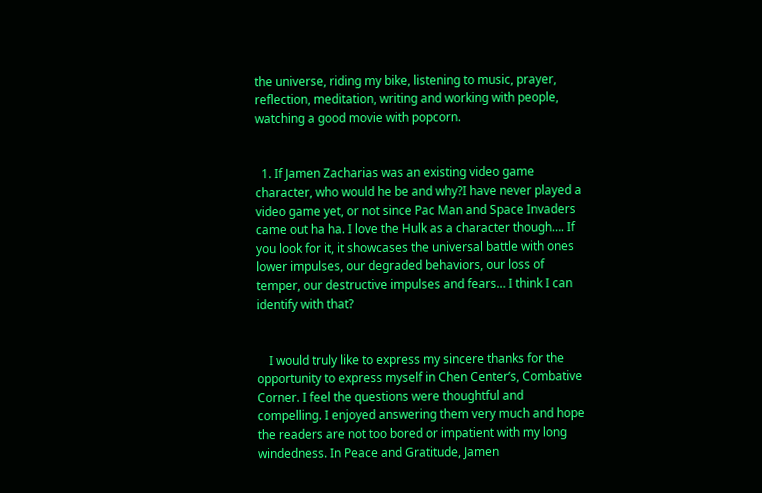the universe, riding my bike, listening to music, prayer, reflection, meditation, writing and working with people, watching a good movie with popcorn.


  1. If Jamen Zacharias was an existing video game character, who would he be and why?I have never played a video game yet, or not since Pac Man and Space Invaders came out ha ha. I love the Hulk as a character though…. If you look for it, it showcases the universal battle with ones lower impulses, our degraded behaviors, our loss of temper, our destructive impulses and fears… I think I can identify with that?


    I would truly like to express my sincere thanks for the opportunity to express myself in Chen Center’s, Combative Corner. I feel the questions were thoughtful and compelling. I enjoyed answering them very much and hope the readers are not too bored or impatient with my long windedness. In Peace and Gratitude, Jamen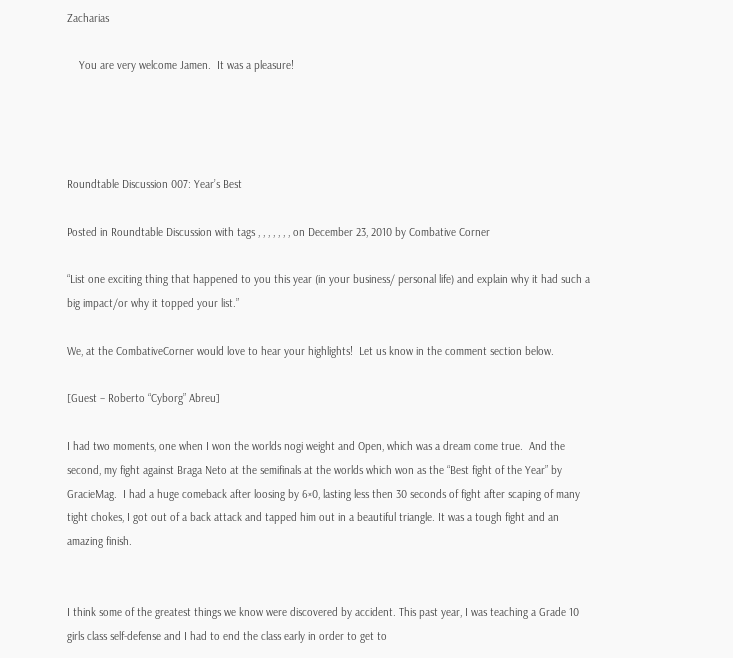Zacharias

    You are very welcome Jamen.  It was a pleasure!




Roundtable Discussion 007: Year’s Best

Posted in Roundtable Discussion with tags , , , , , , , on December 23, 2010 by Combative Corner

“List one exciting thing that happened to you this year (in your business/ personal life) and explain why it had such a big impact/or why it topped your list.”

We, at the CombativeCorner would love to hear your highlights!  Let us know in the comment section below.

[Guest – Roberto “Cyborg” Abreu]

I had two moments, one when I won the worlds nogi weight and Open, which was a dream come true.  And the second, my fight against Braga Neto at the semifinals at the worlds which won as the “Best fight of the Year” by GracieMag.  I had a huge comeback after loosing by 6×0, lasting less then 30 seconds of fight after scaping of many tight chokes, I got out of a back attack and tapped him out in a beautiful triangle. It was a tough fight and an amazing finish.


I think some of the greatest things we know were discovered by accident. This past year, I was teaching a Grade 10 girls class self-defense and I had to end the class early in order to get to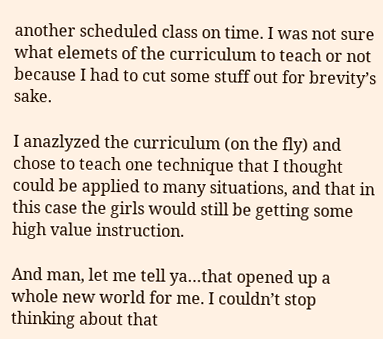another scheduled class on time. I was not sure what elemets of the curriculum to teach or not because I had to cut some stuff out for brevity’s sake.

I anazlyzed the curriculum (on the fly) and chose to teach one technique that I thought could be applied to many situations, and that in this case the girls would still be getting some high value instruction.

And man, let me tell ya…that opened up a whole new world for me. I couldn’t stop thinking about that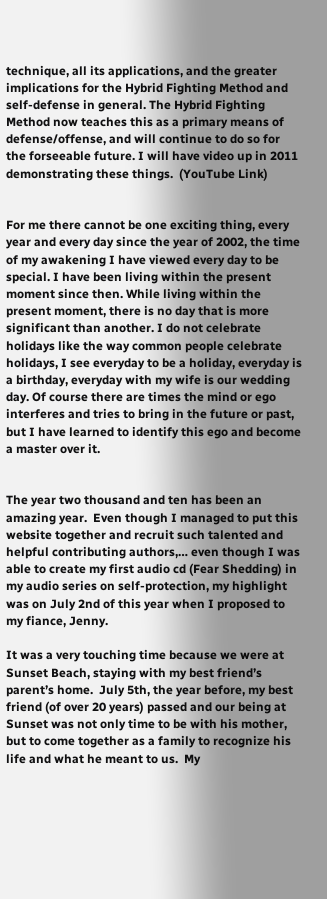technique, all its applications, and the greater implications for the Hybrid Fighting Method and self-defense in general. The Hybrid Fighting Method now teaches this as a primary means of defense/offense, and will continue to do so for the forseeable future. I will have video up in 2011 demonstrating these things.  (YouTube Link)


For me there cannot be one exciting thing, every year and every day since the year of 2002, the time of my awakening I have viewed every day to be special. I have been living within the present moment since then. While living within the present moment, there is no day that is more significant than another. I do not celebrate holidays like the way common people celebrate holidays, I see everyday to be a holiday, everyday is a birthday, everyday with my wife is our wedding day. Of course there are times the mind or ego interferes and tries to bring in the future or past, but I have learned to identify this ego and become a master over it.


The year two thousand and ten has been an amazing year.  Even though I managed to put this website together and recruit such talented and helpful contributing authors,… even though I was able to create my first audio cd (Fear Shedding) in my audio series on self-protection, my highlight was on July 2nd of this year when I proposed to my fiance, Jenny.

It was a very touching time because we were at Sunset Beach, staying with my best friend’s parent’s home.  July 5th, the year before, my best friend (of over 20 years) passed and our being at Sunset was not only time to be with his mother, but to come together as a family to recognize his life and what he meant to us.  My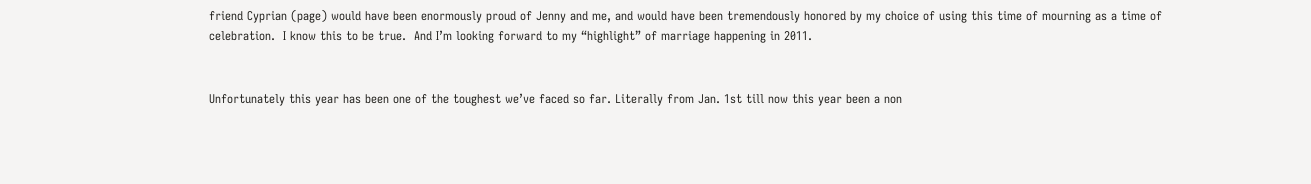friend Cyprian (page) would have been enormously proud of Jenny and me, and would have been tremendously honored by my choice of using this time of mourning as a time of celebration.  I know this to be true.  And I’m looking forward to my “highlight” of marriage happening in 2011.


Unfortunately this year has been one of the toughest we’ve faced so far. Literally from Jan. 1st till now this year been a non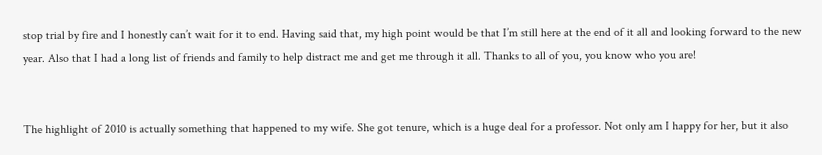stop trial by fire and I honestly can’t wait for it to end. Having said that, my high point would be that I’m still here at the end of it all and looking forward to the new year. Also that I had a long list of friends and family to help distract me and get me through it all. Thanks to all of you, you know who you are!


The highlight of 2010 is actually something that happened to my wife. She got tenure, which is a huge deal for a professor. Not only am I happy for her, but it also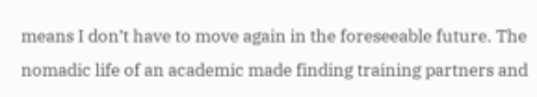means I don’t have to move again in the foreseeable future. The nomadic life of an academic made finding training partners and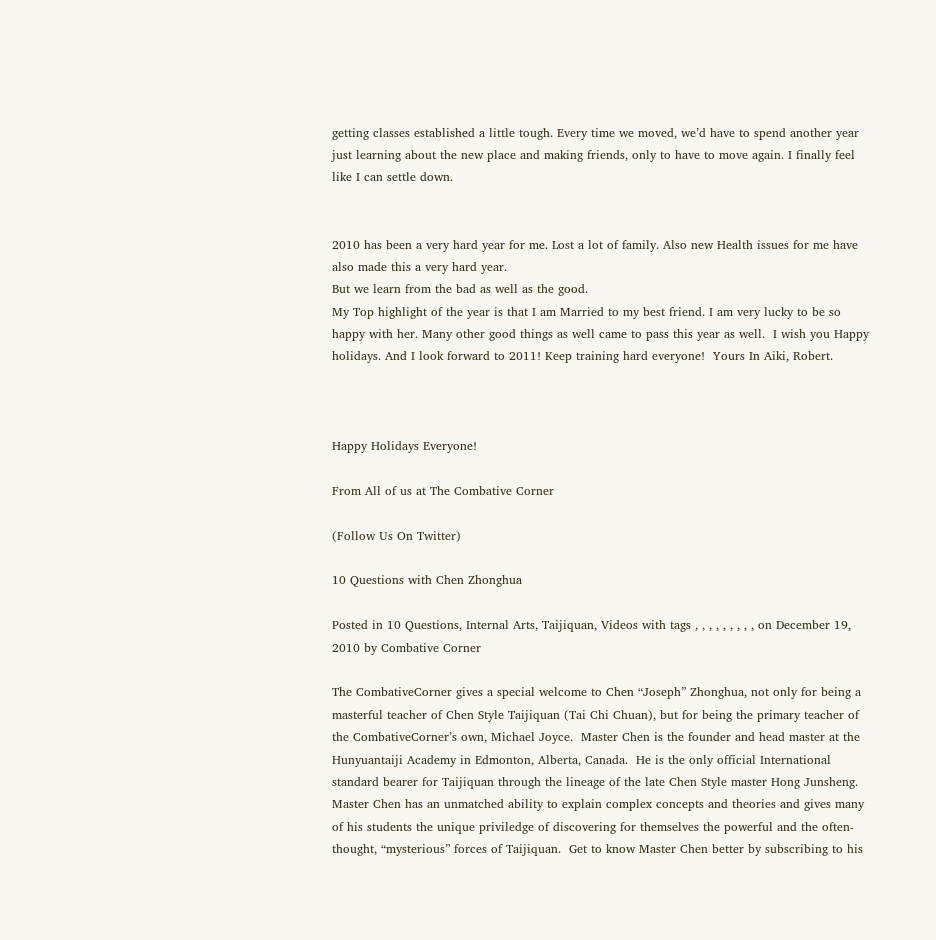getting classes established a little tough. Every time we moved, we’d have to spend another year just learning about the new place and making friends, only to have to move again. I finally feel like I can settle down.


2010 has been a very hard year for me. Lost a lot of family. Also new Health issues for me have also made this a very hard year.
But we learn from the bad as well as the good.
My Top highlight of the year is that I am Married to my best friend. I am very lucky to be so happy with her. Many other good things as well came to pass this year as well.  I wish you Happy holidays. And I look forward to 2011! Keep training hard everyone!  Yours In Aiki, Robert.



Happy Holidays Everyone!

From All of us at The Combative Corner

(Follow Us On Twitter)

10 Questions with Chen Zhonghua

Posted in 10 Questions, Internal Arts, Taijiquan, Videos with tags , , , , , , , , , on December 19, 2010 by Combative Corner

The CombativeCorner gives a special welcome to Chen “Joseph” Zhonghua, not only for being a masterful teacher of Chen Style Taijiquan (Tai Chi Chuan), but for being the primary teacher of the CombativeCorner’s own, Michael Joyce.  Master Chen is the founder and head master at the Hunyuantaiji Academy in Edmonton, Alberta, Canada.  He is the only official International standard bearer for Taijiquan through the lineage of the late Chen Style master Hong Junsheng.  Master Chen has an unmatched ability to explain complex concepts and theories and gives many of his students the unique priviledge of discovering for themselves the powerful and the often-thought, “mysterious” forces of Taijiquan.  Get to know Master Chen better by subscribing to his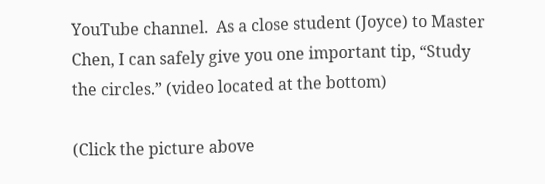YouTube channel.  As a close student (Joyce) to Master Chen, I can safely give you one important tip, “Study the circles.” (video located at the bottom)

(Click the picture above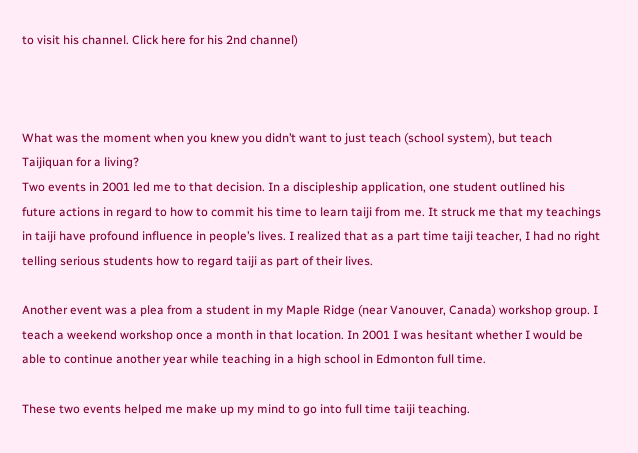to visit his channel. Click here for his 2nd channel)



What was the moment when you knew you didn’t want to just teach (school system), but teach Taijiquan for a living?
Two events in 2001 led me to that decision. In a discipleship application, one student outlined his future actions in regard to how to commit his time to learn taiji from me. It struck me that my teachings in taiji have profound influence in people’s lives. I realized that as a part time taiji teacher, I had no right telling serious students how to regard taiji as part of their lives.

Another event was a plea from a student in my Maple Ridge (near Vanouver, Canada) workshop group. I teach a weekend workshop once a month in that location. In 2001 I was hesitant whether I would be able to continue another year while teaching in a high school in Edmonton full time.

These two events helped me make up my mind to go into full time taiji teaching.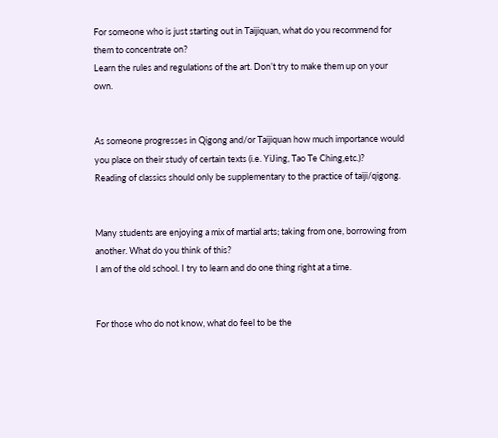For someone who is just starting out in Taijiquan, what do you recommend for them to concentrate on?
Learn the rules and regulations of the art. Don’t try to make them up on your own.


As someone progresses in Qigong and/or Taijiquan how much importance would you place on their study of certain texts (i.e. YiJing, Tao Te Ching,etc.)?
Reading of classics should only be supplementary to the practice of taiji/qigong.


Many students are enjoying a mix of martial arts; taking from one, borrowing from another. What do you think of this?
I am of the old school. I try to learn and do one thing right at a time.


For those who do not know, what do feel to be the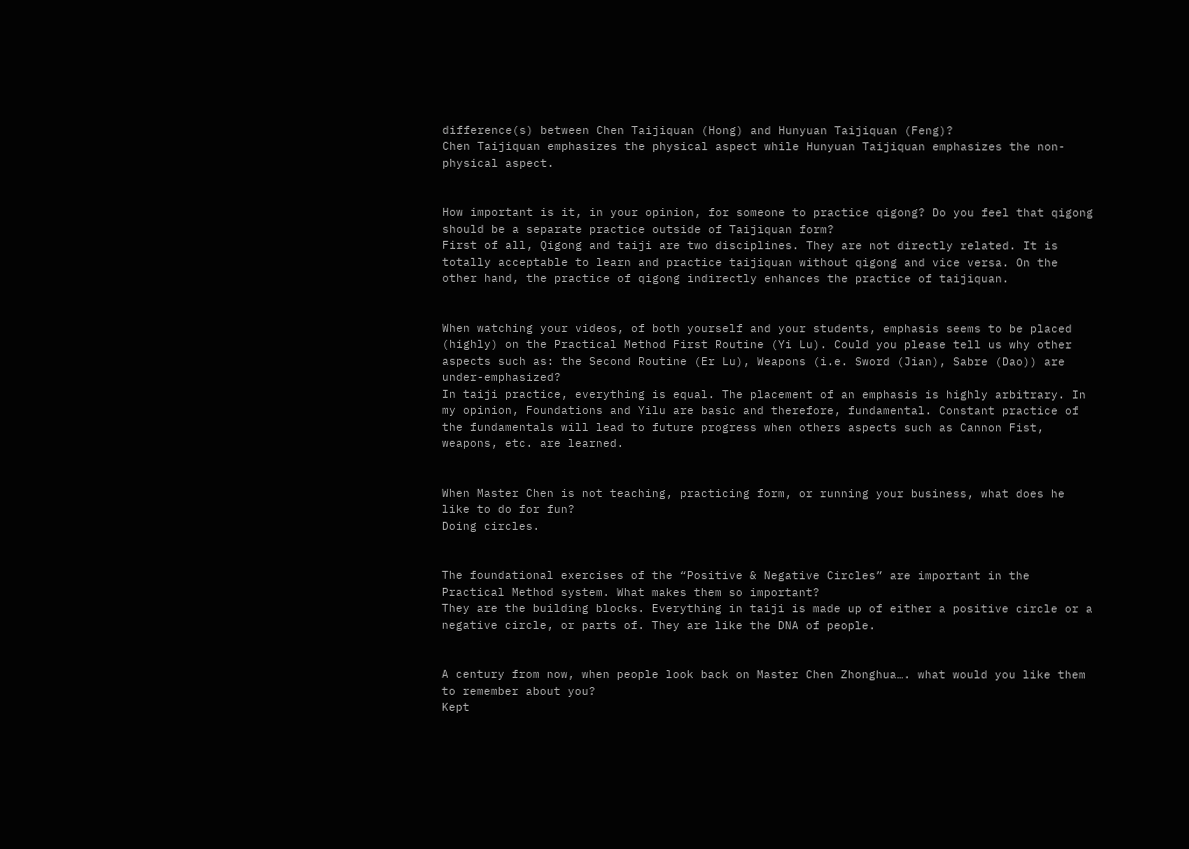difference(s) between Chen Taijiquan (Hong) and Hunyuan Taijiquan (Feng)?
Chen Taijiquan emphasizes the physical aspect while Hunyuan Taijiquan emphasizes the non-physical aspect.


How important is it, in your opinion, for someone to practice qigong? Do you feel that qigong should be a separate practice outside of Taijiquan form?
First of all, Qigong and taiji are two disciplines. They are not directly related. It is totally acceptable to learn and practice taijiquan without qigong and vice versa. On the other hand, the practice of qigong indirectly enhances the practice of taijiquan.


When watching your videos, of both yourself and your students, emphasis seems to be placed (highly) on the Practical Method First Routine (Yi Lu). Could you please tell us why other aspects such as: the Second Routine (Er Lu), Weapons (i.e. Sword (Jian), Sabre (Dao)) are under-emphasized?
In taiji practice, everything is equal. The placement of an emphasis is highly arbitrary. In my opinion, Foundations and Yilu are basic and therefore, fundamental. Constant practice of the fundamentals will lead to future progress when others aspects such as Cannon Fist, weapons, etc. are learned.


When Master Chen is not teaching, practicing form, or running your business, what does he like to do for fun?
Doing circles.


The foundational exercises of the “Positive & Negative Circles” are important in the Practical Method system. What makes them so important?
They are the building blocks. Everything in taiji is made up of either a positive circle or a negative circle, or parts of. They are like the DNA of people.


A century from now, when people look back on Master Chen Zhonghua…. what would you like them to remember about you?
Kept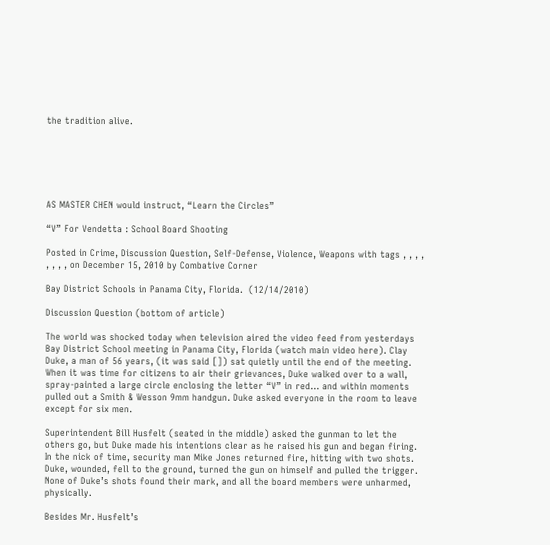the tradition alive.






AS MASTER CHEN would instruct, “Learn the Circles”

“V” For Vendetta : School Board Shooting

Posted in Crime, Discussion Question, Self-Defense, Violence, Weapons with tags , , , , , , , , on December 15, 2010 by Combative Corner

Bay District Schools in Panama City, Florida.  (12/14/2010)

Discussion Question (bottom of article)

The world was shocked today when television aired the video feed from yesterdays Bay District School meeting in Panama City, Florida (watch main video here). Clay Duke, a man of 56 years, (it was said []) sat quietly until the end of the meeting. When it was time for citizens to air their grievances, Duke walked over to a wall, spray-painted a large circle enclosing the letter “V” in red… and within moments pulled out a Smith & Wesson 9mm handgun. Duke asked everyone in the room to leave except for six men.

Superintendent Bill Husfelt (seated in the middle) asked the gunman to let the others go, but Duke made his intentions clear as he raised his gun and began firing. In the nick of time, security man Mike Jones returned fire, hitting with two shots. Duke, wounded, fell to the ground, turned the gun on himself and pulled the trigger. None of Duke’s shots found their mark, and all the board members were unharmed, physically.

Besides Mr. Husfelt’s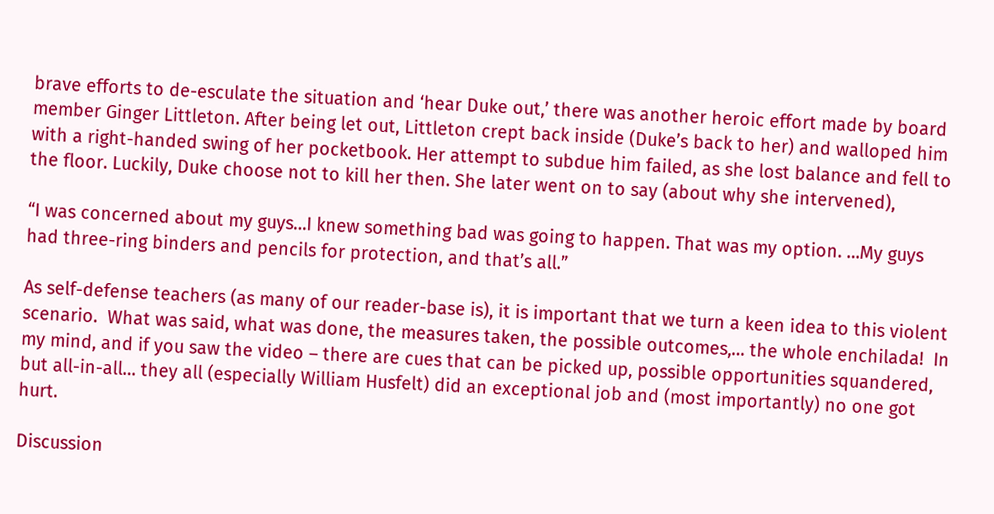brave efforts to de-esculate the situation and ‘hear Duke out,’ there was another heroic effort made by board member Ginger Littleton. After being let out, Littleton crept back inside (Duke’s back to her) and walloped him with a right-handed swing of her pocketbook. Her attempt to subdue him failed, as she lost balance and fell to the floor. Luckily, Duke choose not to kill her then. She later went on to say (about why she intervened),

“I was concerned about my guys…I knew something bad was going to happen. That was my option. …My guys had three-ring binders and pencils for protection, and that’s all.”

As self-defense teachers (as many of our reader-base is), it is important that we turn a keen idea to this violent scenario.  What was said, what was done, the measures taken, the possible outcomes,… the whole enchilada!  In my mind, and if you saw the video – there are cues that can be picked up, possible opportunities squandered, but all-in-all… they all (especially William Husfelt) did an exceptional job and (most importantly) no one got hurt.

Discussion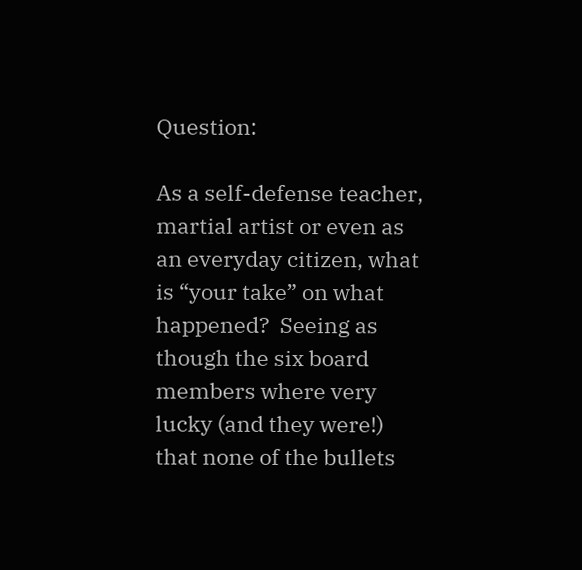Question:

As a self-defense teacher, martial artist or even as an everyday citizen, what is “your take” on what happened?  Seeing as though the six board members where very lucky (and they were!) that none of the bullets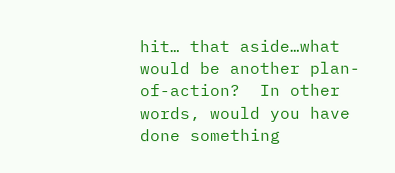hit… that aside…what would be another plan-of-action?  In other words, would you have done something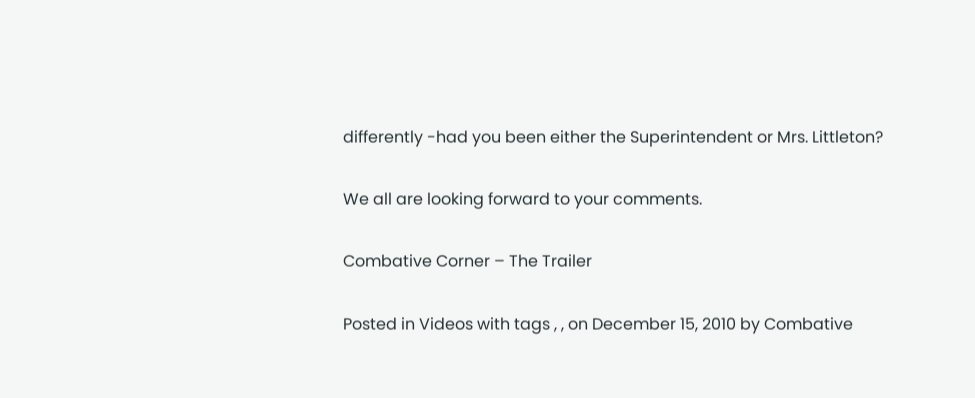differently -had you been either the Superintendent or Mrs. Littleton?

We all are looking forward to your comments.

Combative Corner – The Trailer

Posted in Videos with tags , , on December 15, 2010 by Combative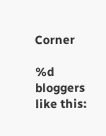Corner

%d bloggers like this: